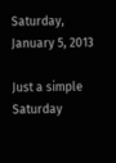Saturday, January 5, 2013

Just a simple Saturday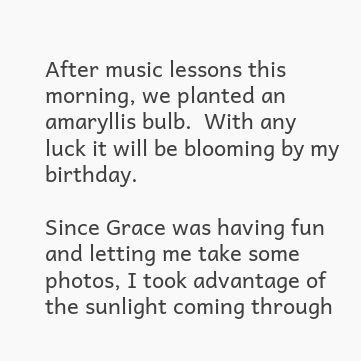After music lessons this morning, we planted an amaryllis bulb.  With any luck it will be blooming by my birthday.

Since Grace was having fun and letting me take some photos, I took advantage of the sunlight coming through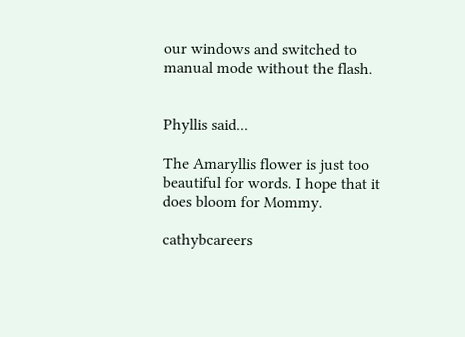our windows and switched to manual mode without the flash.


Phyllis said...

The Amaryllis flower is just too beautiful for words. I hope that it does bloom for Mommy.

cathybcareers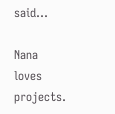said...

Nana loves projects.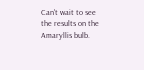Can't wait to see the results on the Amaryllis bulb.